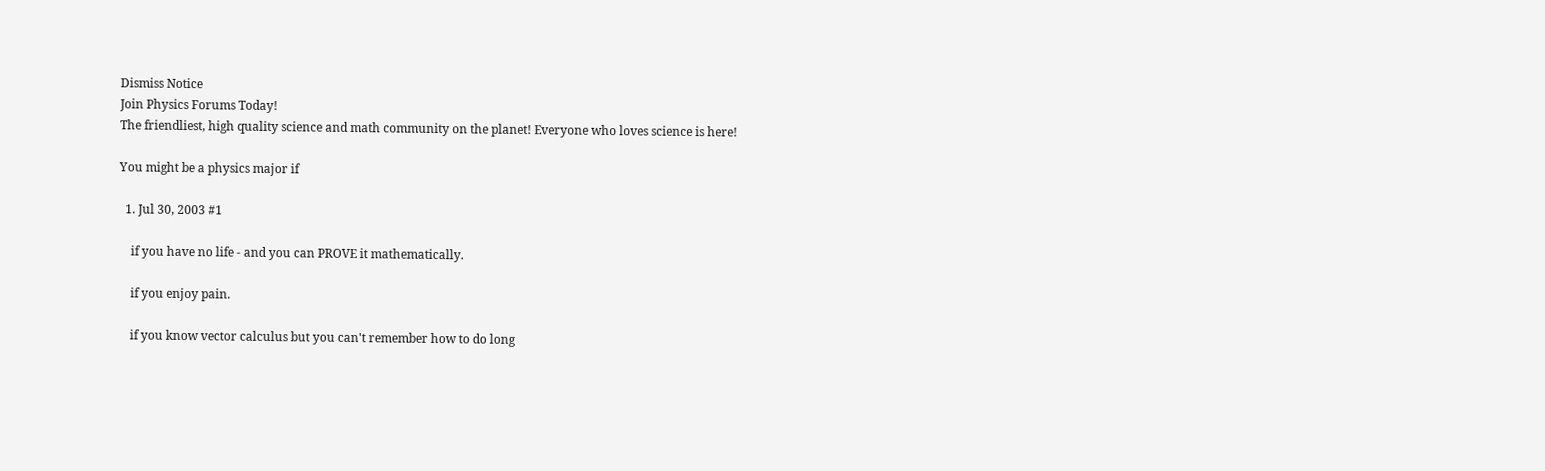Dismiss Notice
Join Physics Forums Today!
The friendliest, high quality science and math community on the planet! Everyone who loves science is here!

You might be a physics major if

  1. Jul 30, 2003 #1

    if you have no life - and you can PROVE it mathematically.

    if you enjoy pain.

    if you know vector calculus but you can't remember how to do long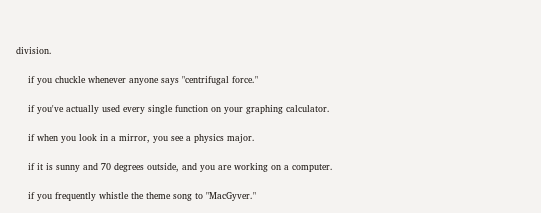division.

    if you chuckle whenever anyone says "centrifugal force."

    if you've actually used every single function on your graphing calculator.

    if when you look in a mirror, you see a physics major.

    if it is sunny and 70 degrees outside, and you are working on a computer.

    if you frequently whistle the theme song to "MacGyver."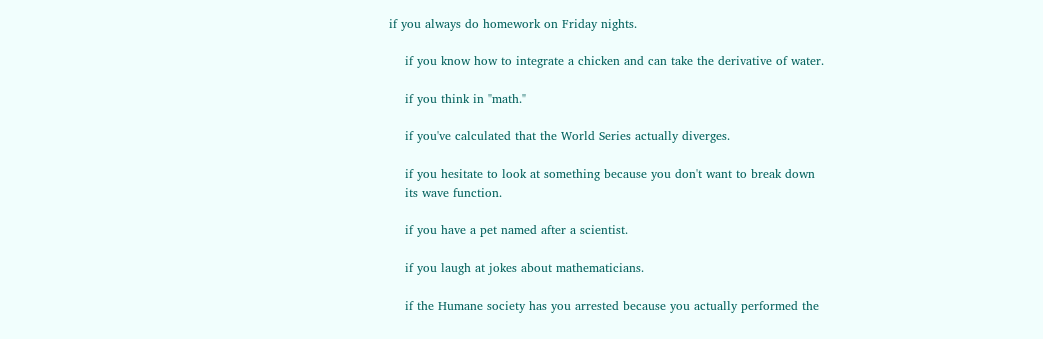if you always do homework on Friday nights.

    if you know how to integrate a chicken and can take the derivative of water.

    if you think in "math."

    if you've calculated that the World Series actually diverges.

    if you hesitate to look at something because you don't want to break down
    its wave function.

    if you have a pet named after a scientist.

    if you laugh at jokes about mathematicians.

    if the Humane society has you arrested because you actually performed the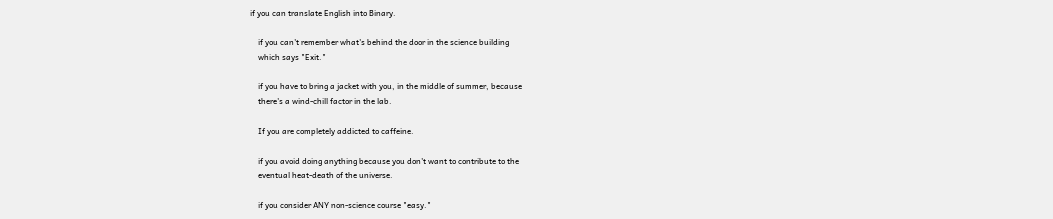if you can translate English into Binary.

    if you can't remember what's behind the door in the science building
    which says "Exit."

    if you have to bring a jacket with you, in the middle of summer, because
    there's a wind-chill factor in the lab.

    If you are completely addicted to caffeine.

    if you avoid doing anything because you don't want to contribute to the
    eventual heat-death of the universe.

    if you consider ANY non-science course "easy."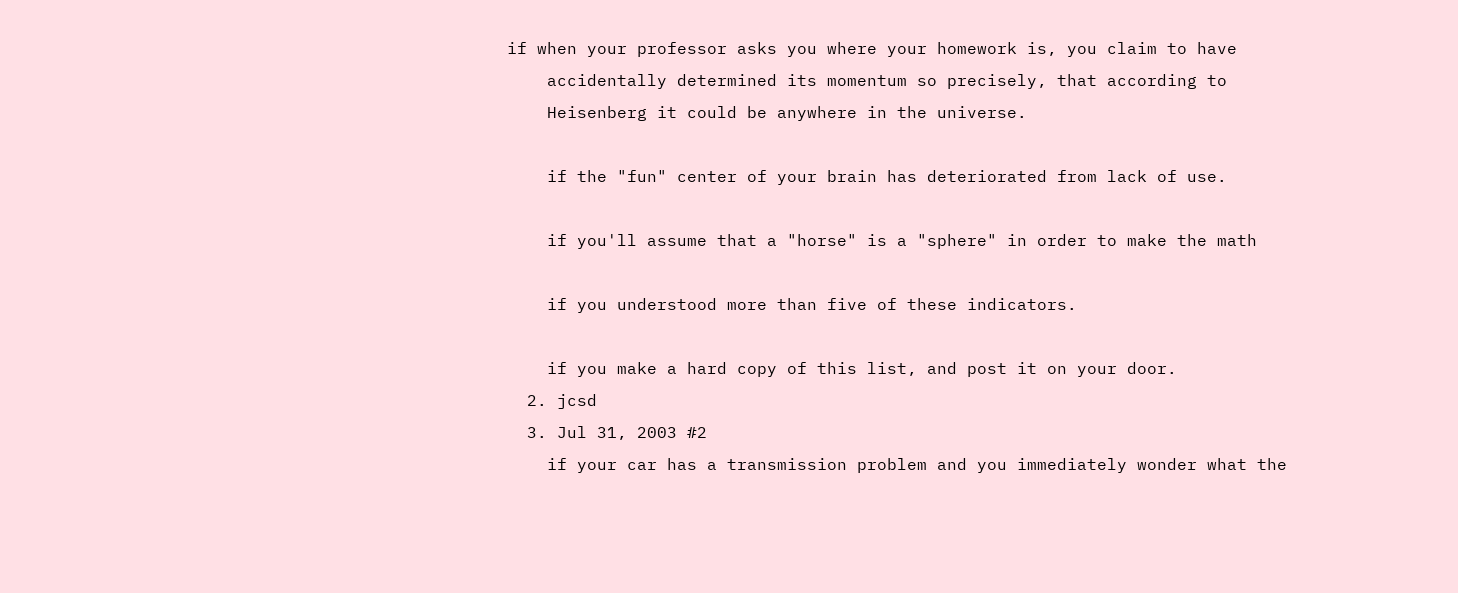if when your professor asks you where your homework is, you claim to have
    accidentally determined its momentum so precisely, that according to
    Heisenberg it could be anywhere in the universe.

    if the "fun" center of your brain has deteriorated from lack of use.

    if you'll assume that a "horse" is a "sphere" in order to make the math

    if you understood more than five of these indicators.

    if you make a hard copy of this list, and post it on your door.
  2. jcsd
  3. Jul 31, 2003 #2
    if your car has a transmission problem and you immediately wonder what the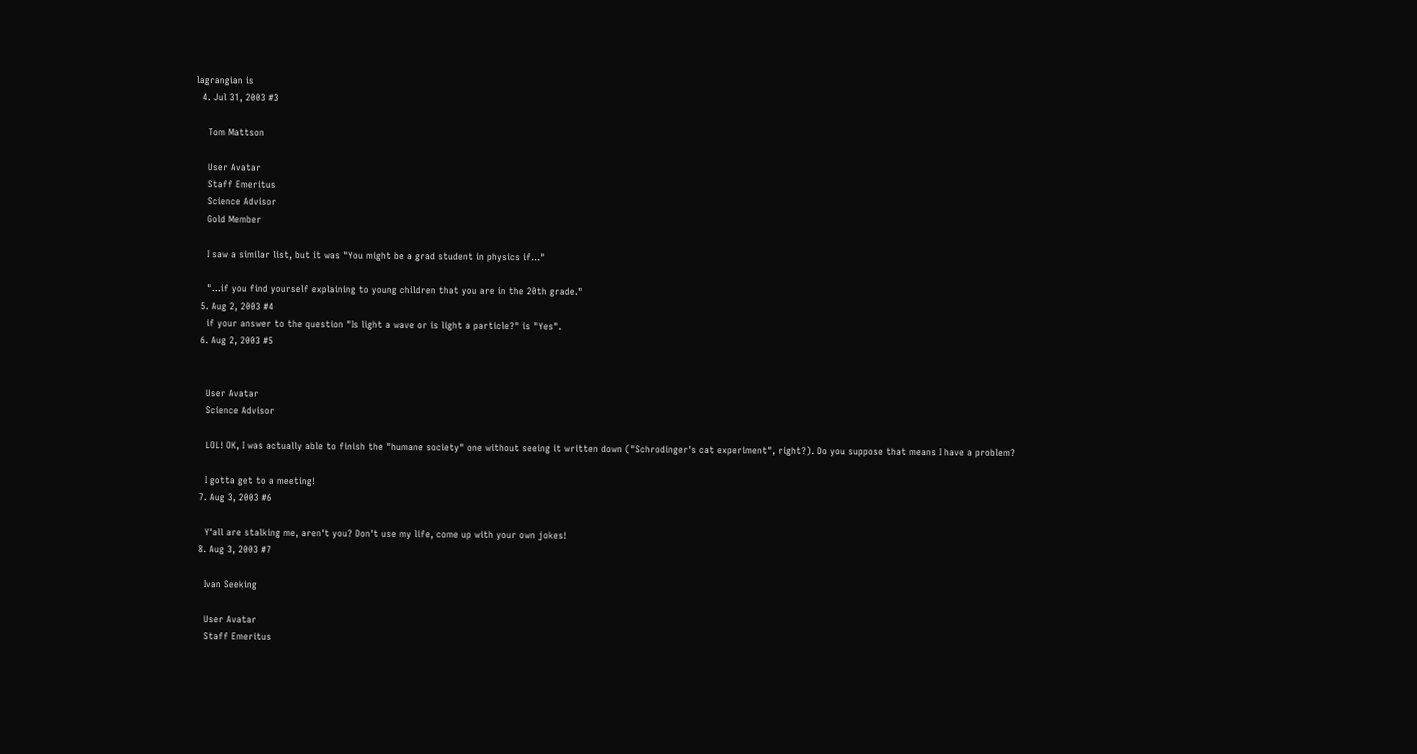lagrangian is
  4. Jul 31, 2003 #3

    Tom Mattson

    User Avatar
    Staff Emeritus
    Science Advisor
    Gold Member

    I saw a similar list, but it was "You might be a grad student in physics if..."

    "...if you find yourself explaining to young children that you are in the 20th grade."
  5. Aug 2, 2003 #4
    if your answer to the question "Is light a wave or is light a particle?" is "Yes".
  6. Aug 2, 2003 #5


    User Avatar
    Science Advisor

    LOL! OK, I was actually able to finish the "humane society" one without seeing it written down ("Schrodinger's cat experiment", right?). Do you suppose that means I have a problem?

    I gotta get to a meeting!
  7. Aug 3, 2003 #6

    Y'all are stalking me, aren't you? Don't use my life, come up with your own jokes!
  8. Aug 3, 2003 #7

    Ivan Seeking

    User Avatar
    Staff Emeritus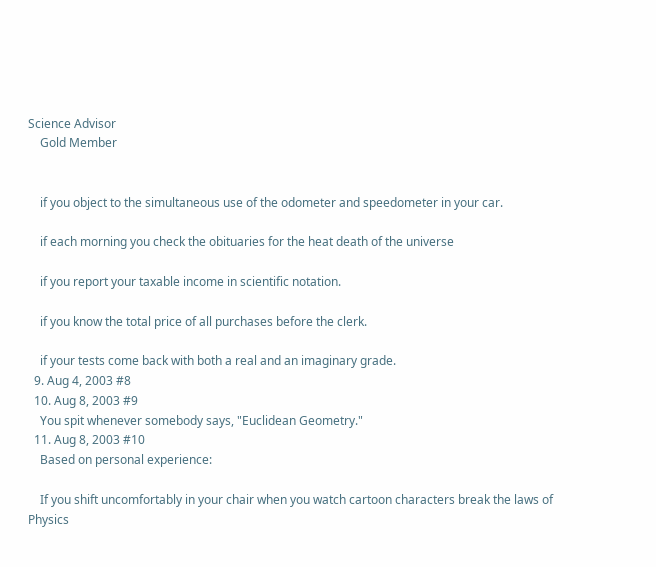Science Advisor
    Gold Member


    if you object to the simultaneous use of the odometer and speedometer in your car.

    if each morning you check the obituaries for the heat death of the universe

    if you report your taxable income in scientific notation.

    if you know the total price of all purchases before the clerk.

    if your tests come back with both a real and an imaginary grade.
  9. Aug 4, 2003 #8
  10. Aug 8, 2003 #9
    You spit whenever somebody says, "Euclidean Geometry."
  11. Aug 8, 2003 #10
    Based on personal experience:

    If you shift uncomfortably in your chair when you watch cartoon characters break the laws of Physics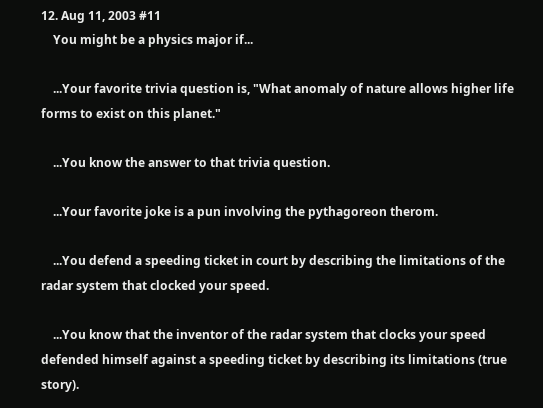12. Aug 11, 2003 #11
    You might be a physics major if...

    ...Your favorite trivia question is, "What anomaly of nature allows higher life forms to exist on this planet."

    ...You know the answer to that trivia question.

    ...Your favorite joke is a pun involving the pythagoreon therom.

    ...You defend a speeding ticket in court by describing the limitations of the radar system that clocked your speed.

    ...You know that the inventor of the radar system that clocks your speed defended himself against a speeding ticket by describing its limitations (true story).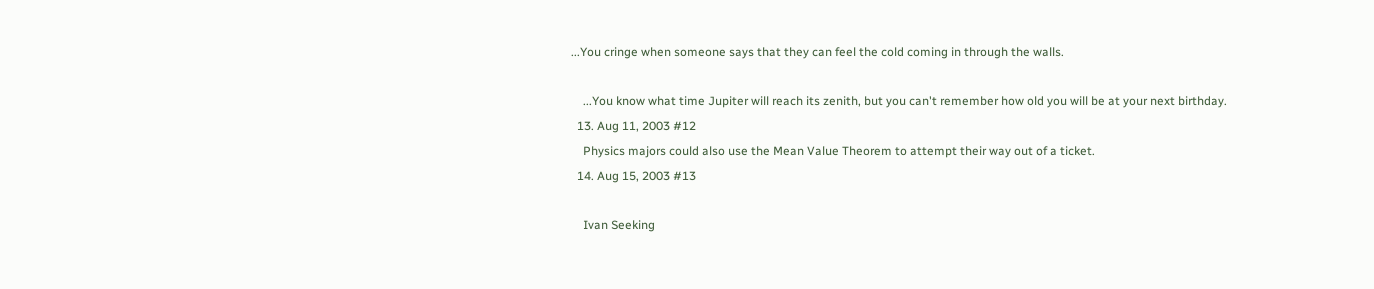...You cringe when someone says that they can feel the cold coming in through the walls.

    ...You know what time Jupiter will reach its zenith, but you can't remember how old you will be at your next birthday.
  13. Aug 11, 2003 #12
    Physics majors could also use the Mean Value Theorem to attempt their way out of a ticket.
  14. Aug 15, 2003 #13

    Ivan Seeking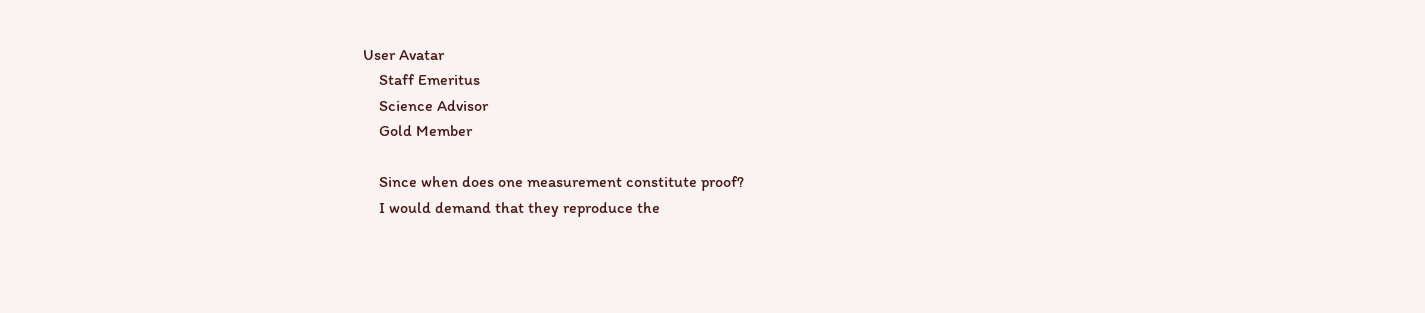User Avatar
    Staff Emeritus
    Science Advisor
    Gold Member

    Since when does one measurement constitute proof?
    I would demand that they reproduce the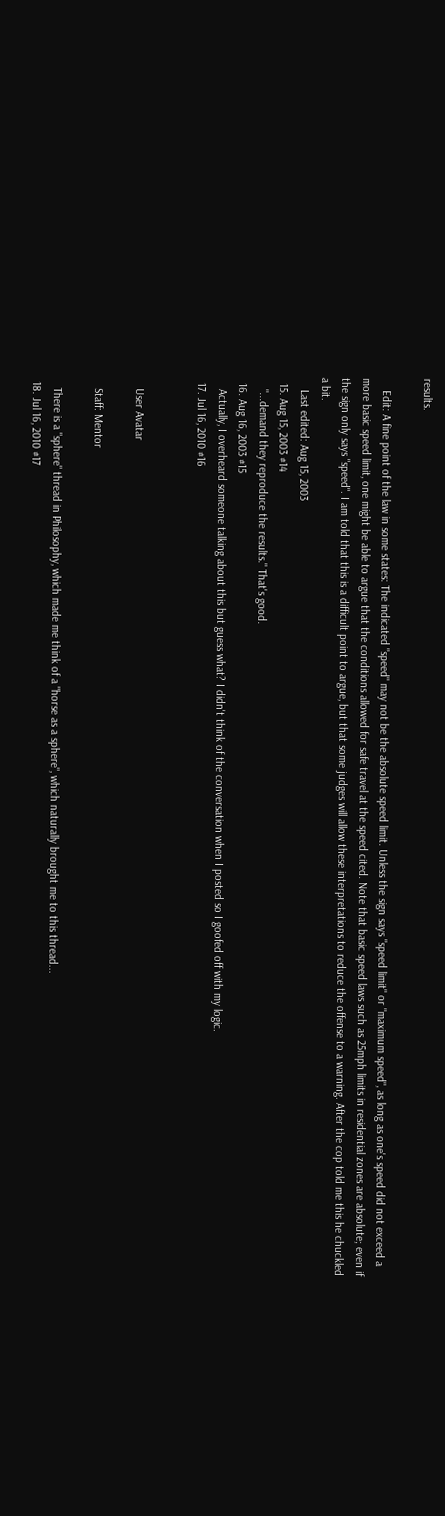results.

    Edit: A fine point of the law in some states: The indicated "speed" may not be the absolute speed limit. Unless the sign says "speed limit" or "maximum speed", as long as one's speed did not exceed a more basic speed limit, one might be able to argue that the conditions allowed for safe travel at the speed cited. Note that basic speed laws such as 25mph limits in residential zones are absolute; even if the sign only says "speed". I am told that this is a difficult point to argue, but that some judges will allow these interpretations to reduce the offense to a warning. After the cop told me this he chuckled a bit.
    Last edited: Aug 15, 2003
  15. Aug 15, 2003 #14
    "...demand they reproduce the results." That's good.
  16. Aug 16, 2003 #15
    Actually, I overheard someone talking about this but guess what? I didn't think of the conversation when I posted so I goofed off with my logic.
  17. Jul 16, 2010 #16


    User Avatar

    Staff: Mentor

    There is a "sphere" thread in Philosophy, which made me think of a "horse as a sphere", which naturally brought me to this thread...
  18. Jul 16, 2010 #17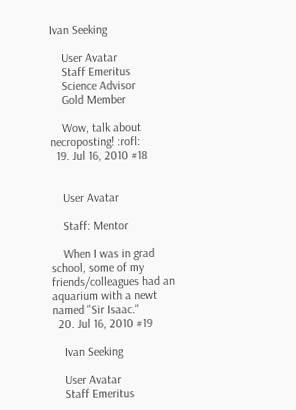Ivan Seeking

    User Avatar
    Staff Emeritus
    Science Advisor
    Gold Member

    Wow, talk about necroposting! :rofl:
  19. Jul 16, 2010 #18


    User Avatar

    Staff: Mentor

    When I was in grad school, some of my friends/colleagues had an aquarium with a newt named "Sir Isaac."
  20. Jul 16, 2010 #19

    Ivan Seeking

    User Avatar
    Staff Emeritus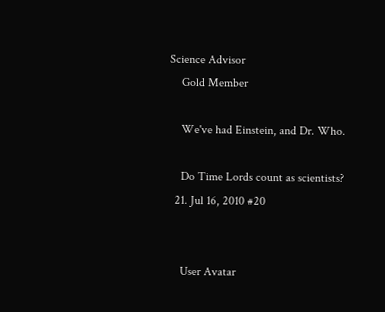Science Advisor
    Gold Member

    We've had Einstein, and Dr. Who.

    Do Time Lords count as scientists?
  21. Jul 16, 2010 #20


    User Avatar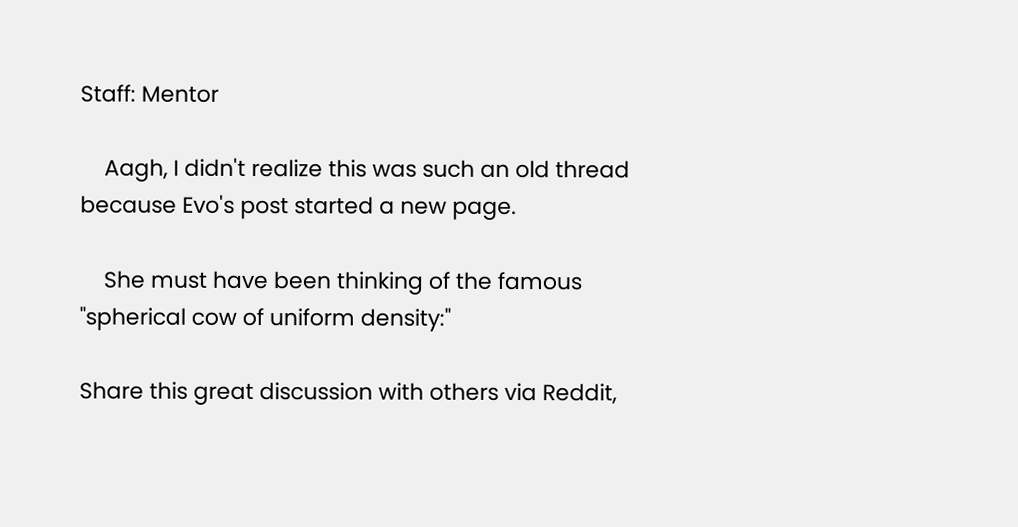Staff: Mentor

    Aagh, I didn't realize this was such an old thread because Evo's post started a new page.

    She must have been thinking of the famous "spherical cow of uniform density:"

Share this great discussion with others via Reddit,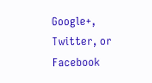Google+, Twitter, or Facebook